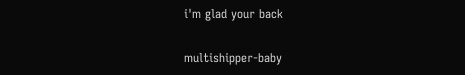i'm glad your back

multishipper-baby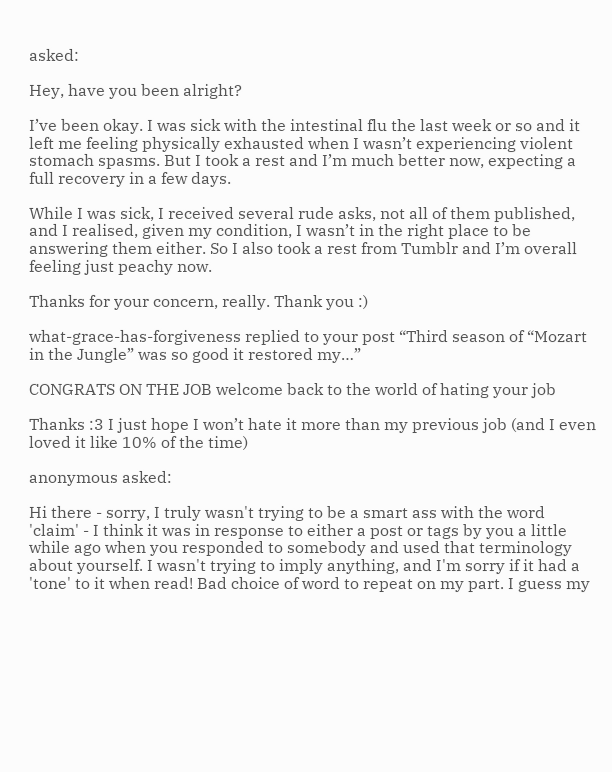asked:

Hey, have you been alright?

I’ve been okay. I was sick with the intestinal flu the last week or so and it left me feeling physically exhausted when I wasn’t experiencing violent stomach spasms. But I took a rest and I’m much better now, expecting a full recovery in a few days.

While I was sick, I received several rude asks, not all of them published, and I realised, given my condition, I wasn’t in the right place to be answering them either. So I also took a rest from Tumblr and I’m overall feeling just peachy now.

Thanks for your concern, really. Thank you :)

what-grace-has-forgiveness replied to your post “Third season of “Mozart in the Jungle” was so good it restored my…”

CONGRATS ON THE JOB welcome back to the world of hating your job

Thanks :3 I just hope I won’t hate it more than my previous job (and I even loved it like 10% of the time)

anonymous asked:

Hi there - sorry, I truly wasn't trying to be a smart ass with the word 'claim' - I think it was in response to either a post or tags by you a little while ago when you responded to somebody and used that terminology about yourself. I wasn't trying to imply anything, and I'm sorry if it had a 'tone' to it when read! Bad choice of word to repeat on my part. I guess my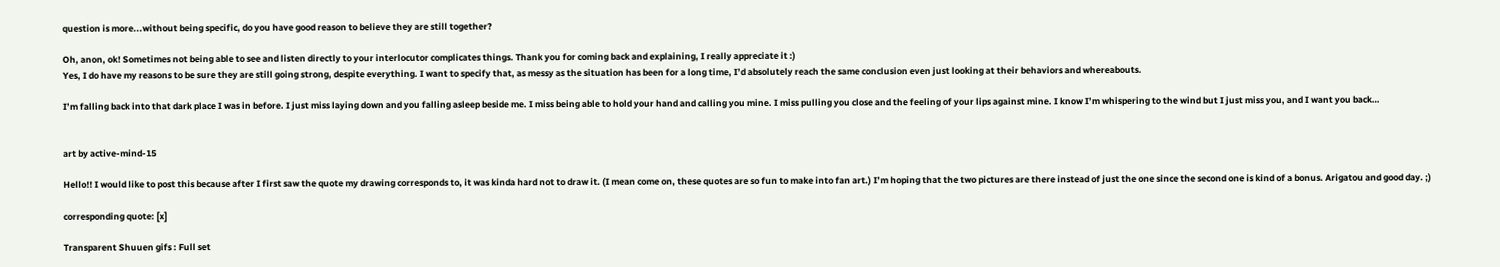question is more...without being specific, do you have good reason to believe they are still together?

Oh, anon, ok! Sometimes not being able to see and listen directly to your interlocutor complicates things. Thank you for coming back and explaining, I really appreciate it :)
Yes, I do have my reasons to be sure they are still going strong, despite everything. I want to specify that, as messy as the situation has been for a long time, I’d absolutely reach the same conclusion even just looking at their behaviors and whereabouts.

I’m falling back into that dark place I was in before. I just miss laying down and you falling asleep beside me. I miss being able to hold your hand and calling you mine. I miss pulling you close and the feeling of your lips against mine. I know I’m whispering to the wind but I just miss you, and I want you back…


art by active-mind-15

Hello!! I would like to post this because after I first saw the quote my drawing corresponds to, it was kinda hard not to draw it. (I mean come on, these quotes are so fun to make into fan art.) I’m hoping that the two pictures are there instead of just the one since the second one is kind of a bonus. Arigatou and good day. ;)

corresponding quote: [x]

Transparent Shuuen gifs : Full set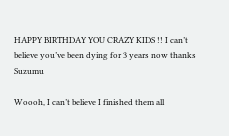HAPPY BIRTHDAY YOU CRAZY KIDS !! I can’t believe you’ve been dying for 3 years now thanks Suzumu

Woooh, I can’t believe I finished them all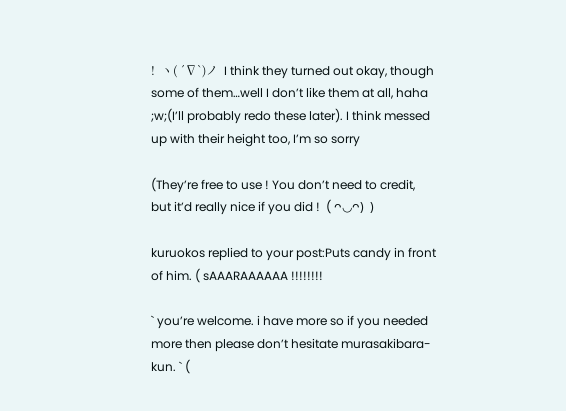!  ヽ( ´∇`)ノ  I think they turned out okay, though some of them…well I don’t like them at all, haha ;w;(I’ll probably redo these later). I think messed up with their height too, I’m so sorry

(They’re free to use ! You don’t need to credit, but it’d really nice if you did !  ( ᴖ◡ᴖ)  )

kuruokos replied to your post:Puts candy in front of him. ( sAAARAAAAAA !!!!!!!!

` you’re welcome. i have more so if you needed more then please don’t hesitate murasakibara-kun. ` (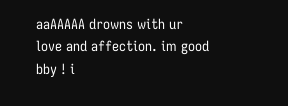aaAAAAA drowns with ur love and affection. im good bby ! i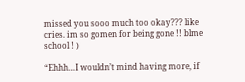missed you sooo much too okay??? like cries. im so gomen for being gone !! blme school ! )

“Ehhh…I wouldn’t mind having more, if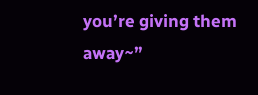you’re giving them away~”